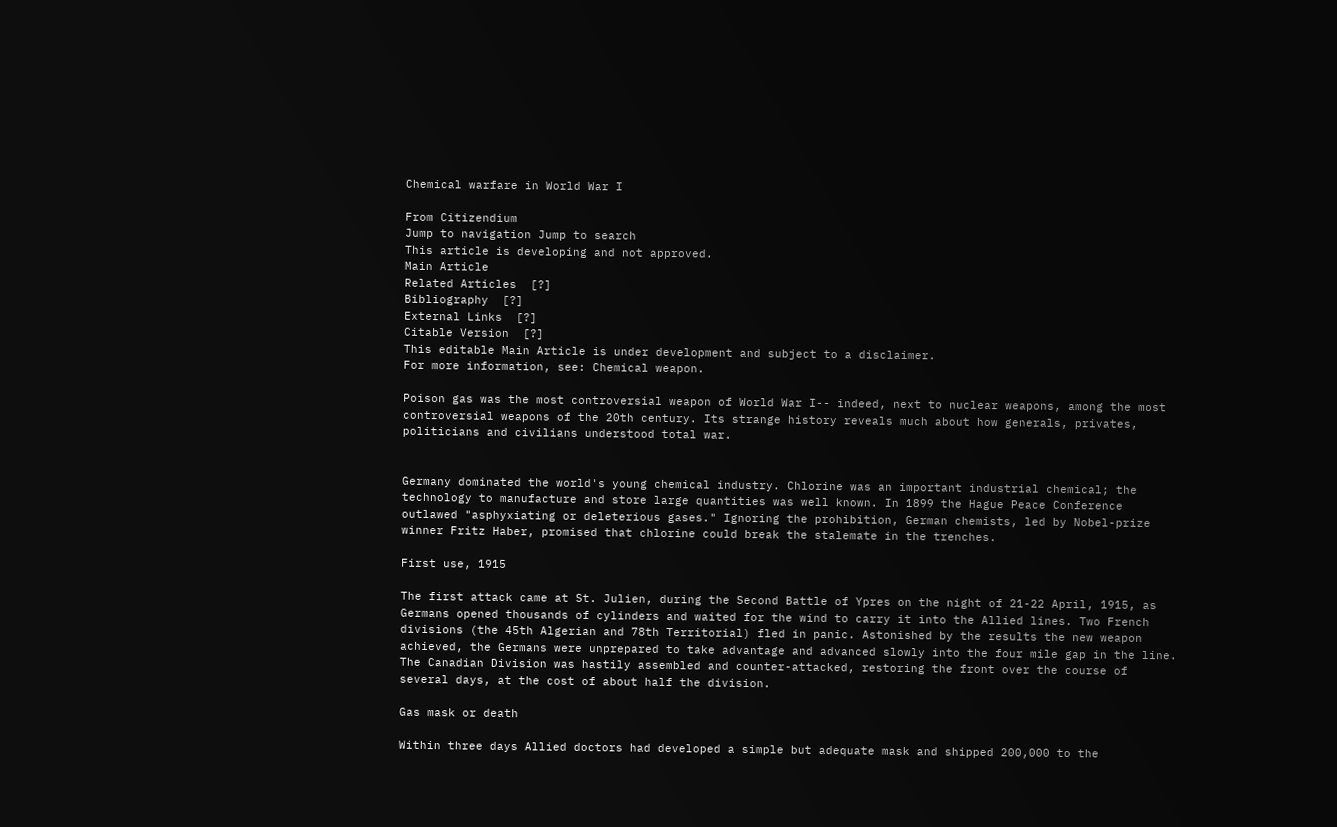Chemical warfare in World War I

From Citizendium
Jump to navigation Jump to search
This article is developing and not approved.
Main Article
Related Articles  [?]
Bibliography  [?]
External Links  [?]
Citable Version  [?]
This editable Main Article is under development and subject to a disclaimer.
For more information, see: Chemical weapon.

Poison gas was the most controversial weapon of World War I-- indeed, next to nuclear weapons, among the most controversial weapons of the 20th century. Its strange history reveals much about how generals, privates, politicians and civilians understood total war.


Germany dominated the world's young chemical industry. Chlorine was an important industrial chemical; the technology to manufacture and store large quantities was well known. In 1899 the Hague Peace Conference outlawed "asphyxiating or deleterious gases." Ignoring the prohibition, German chemists, led by Nobel-prize winner Fritz Haber, promised that chlorine could break the stalemate in the trenches.

First use, 1915

The first attack came at St. Julien, during the Second Battle of Ypres on the night of 21-22 April, 1915, as Germans opened thousands of cylinders and waited for the wind to carry it into the Allied lines. Two French divisions (the 45th Algerian and 78th Territorial) fled in panic. Astonished by the results the new weapon achieved, the Germans were unprepared to take advantage and advanced slowly into the four mile gap in the line. The Canadian Division was hastily assembled and counter-attacked, restoring the front over the course of several days, at the cost of about half the division.

Gas mask or death

Within three days Allied doctors had developed a simple but adequate mask and shipped 200,000 to the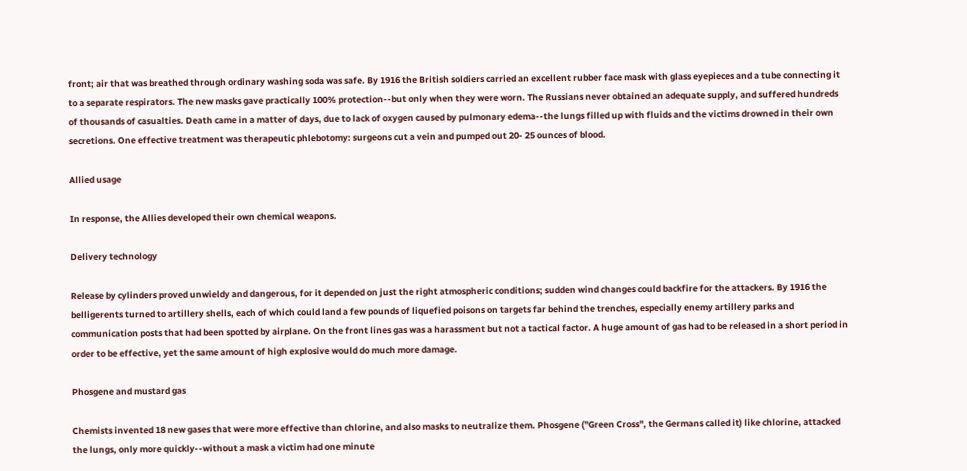front; air that was breathed through ordinary washing soda was safe. By 1916 the British soldiers carried an excellent rubber face mask with glass eyepieces and a tube connecting it to a separate respirators. The new masks gave practically 100% protection--but only when they were worn. The Russians never obtained an adequate supply, and suffered hundreds of thousands of casualties. Death came in a matter of days, due to lack of oxygen caused by pulmonary edema--the lungs filled up with fluids and the victims drowned in their own secretions. One effective treatment was therapeutic phlebotomy: surgeons cut a vein and pumped out 20- 25 ounces of blood.

Allied usage

In response, the Allies developed their own chemical weapons.

Delivery technology

Release by cylinders proved unwieldy and dangerous, for it depended on just the right atmospheric conditions; sudden wind changes could backfire for the attackers. By 1916 the belligerents turned to artillery shells, each of which could land a few pounds of liquefied poisons on targets far behind the trenches, especially enemy artillery parks and communication posts that had been spotted by airplane. On the front lines gas was a harassment but not a tactical factor. A huge amount of gas had to be released in a short period in order to be effective, yet the same amount of high explosive would do much more damage.

Phosgene and mustard gas

Chemists invented 18 new gases that were more effective than chlorine, and also masks to neutralize them. Phosgene ("Green Cross", the Germans called it) like chlorine, attacked the lungs, only more quickly--without a mask a victim had one minute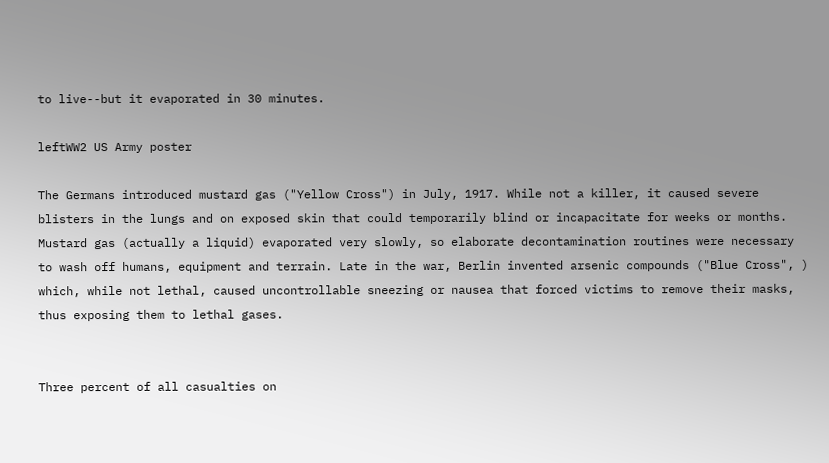to live--but it evaporated in 30 minutes.

leftWW2 US Army poster

The Germans introduced mustard gas ("Yellow Cross") in July, 1917. While not a killer, it caused severe blisters in the lungs and on exposed skin that could temporarily blind or incapacitate for weeks or months. Mustard gas (actually a liquid) evaporated very slowly, so elaborate decontamination routines were necessary to wash off humans, equipment and terrain. Late in the war, Berlin invented arsenic compounds ("Blue Cross", ) which, while not lethal, caused uncontrollable sneezing or nausea that forced victims to remove their masks, thus exposing them to lethal gases.


Three percent of all casualties on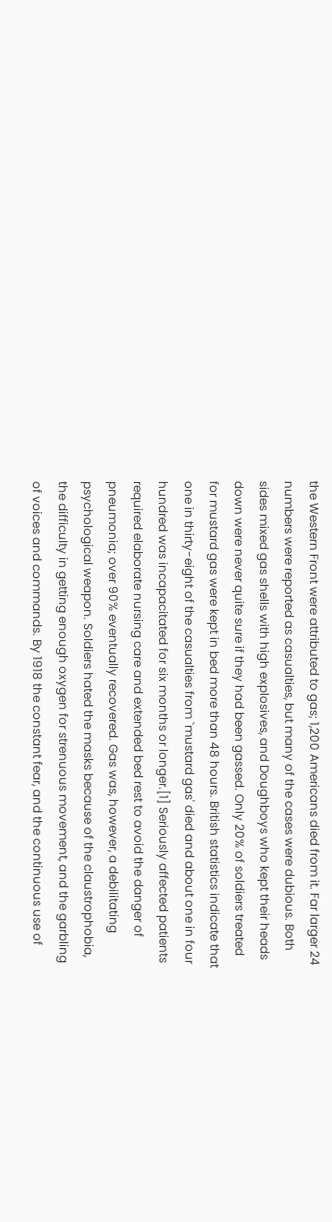the Western Front were attributed to gas; 1,200 Americans died from it. Far larger 24 numbers were reported as casualties, but many of the cases were dubious. Both sides mixed gas shells with high explosives, and Doughboys who kept their heads down were never quite sure if they had been gassed. Only 20% of soldiers treated for mustard gas were kept in bed more than 48 hours. British statistics indicate that one in thirty-eight of the casualties from `mustard gas' died and about one in four hundred was incapacitated for six months or longer.[1] Seriously affected patients required elaborate nursing care and extended bed rest to avoid the danger of pneumonia; over 90% eventually recovered. Gas was, however, a debilitating psychological weapon. Soldiers hated the masks because of the claustrophobia, the difficulty in getting enough oxygen for strenuous movement, and the garbling of voices and commands. By 1918 the constant fear, and the continuous use of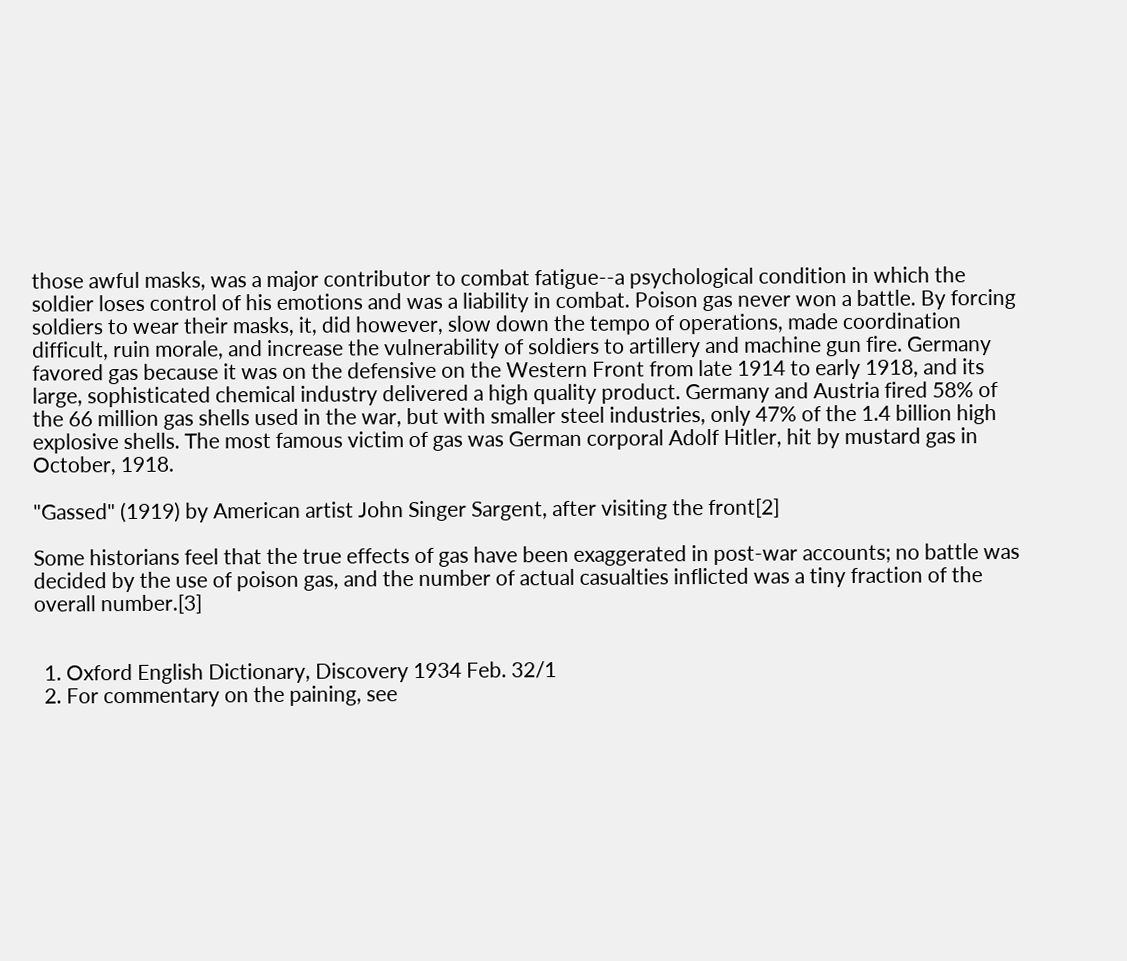those awful masks, was a major contributor to combat fatigue--a psychological condition in which the soldier loses control of his emotions and was a liability in combat. Poison gas never won a battle. By forcing soldiers to wear their masks, it, did however, slow down the tempo of operations, made coordination difficult, ruin morale, and increase the vulnerability of soldiers to artillery and machine gun fire. Germany favored gas because it was on the defensive on the Western Front from late 1914 to early 1918, and its large, sophisticated chemical industry delivered a high quality product. Germany and Austria fired 58% of the 66 million gas shells used in the war, but with smaller steel industries, only 47% of the 1.4 billion high explosive shells. The most famous victim of gas was German corporal Adolf Hitler, hit by mustard gas in October, 1918.

"Gassed" (1919) by American artist John Singer Sargent, after visiting the front[2]

Some historians feel that the true effects of gas have been exaggerated in post-war accounts; no battle was decided by the use of poison gas, and the number of actual casualties inflicted was a tiny fraction of the overall number.[3]


  1. Oxford English Dictionary, Discovery 1934 Feb. 32/1
  2. For commentary on the paining, see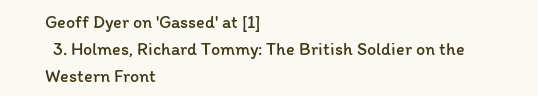Geoff Dyer on 'Gassed' at [1]
  3. Holmes, Richard Tommy: The British Soldier on the Western Front